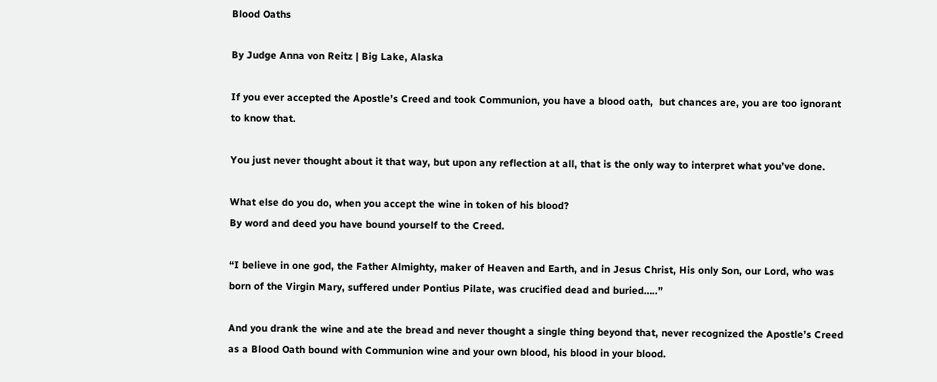Blood Oaths

By Judge Anna von Reitz | Big Lake, Alaska

If you ever accepted the Apostle’s Creed and took Communion, you have a blood oath,  but chances are, you are too ignorant to know that.

You just never thought about it that way, but upon any reflection at all, that is the only way to interpret what you’ve done.

What else do you do, when you accept the wine in token of his blood?
By word and deed you have bound yourself to the Creed.

“I believe in one god, the Father Almighty, maker of Heaven and Earth, and in Jesus Christ, His only Son, our Lord, who was born of the Virgin Mary, suffered under Pontius Pilate, was crucified dead and buried…..”

And you drank the wine and ate the bread and never thought a single thing beyond that, never recognized the Apostle’s Creed as a Blood Oath bound with Communion wine and your own blood, his blood in your blood.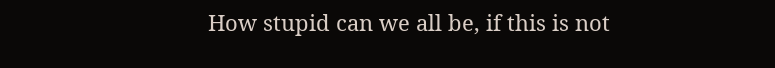How stupid can we all be, if this is not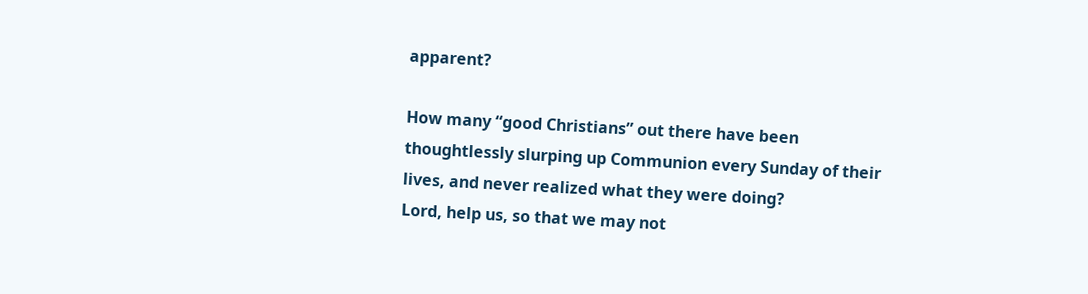apparent?

How many “good Christians” out there have been thoughtlessly slurping up Communion every Sunday of their lives, and never realized what they were doing?
Lord, help us, so that we may not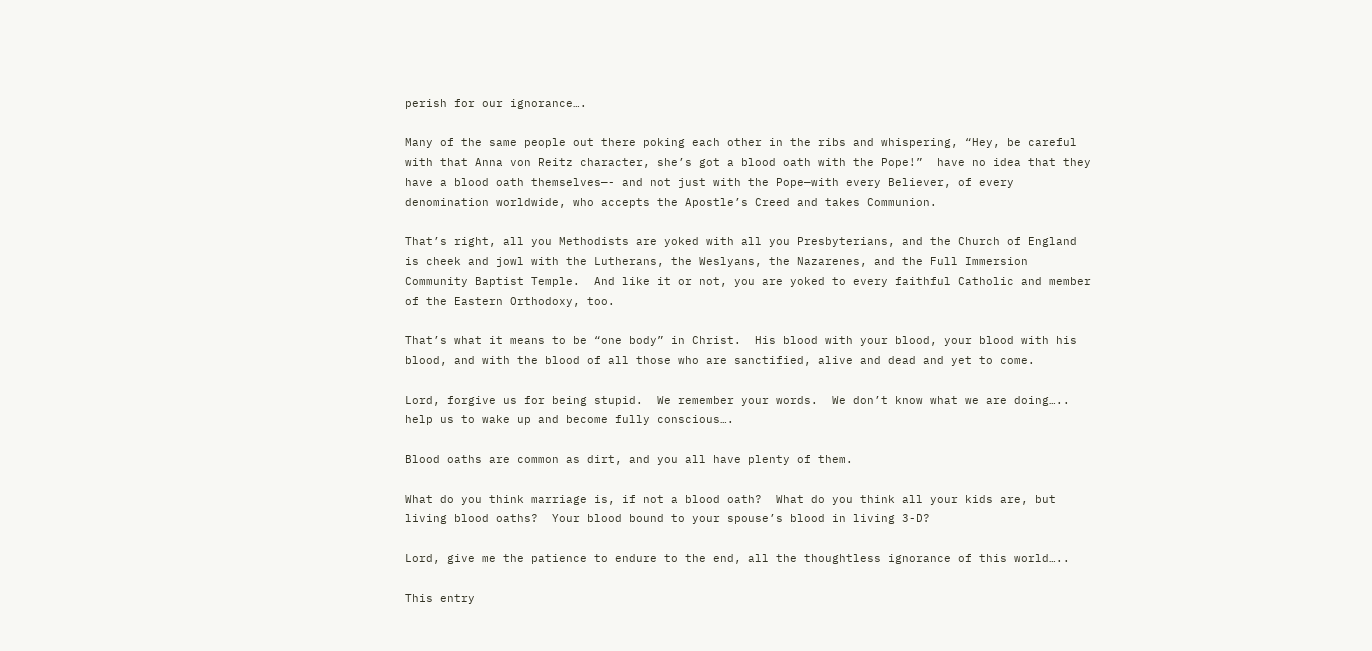perish for our ignorance….

Many of the same people out there poking each other in the ribs and whispering, “Hey, be careful with that Anna von Reitz character, she’s got a blood oath with the Pope!”  have no idea that they have a blood oath themselves—- and not just with the Pope—with every Believer, of every denomination worldwide, who accepts the Apostle’s Creed and takes Communion.

That’s right, all you Methodists are yoked with all you Presbyterians, and the Church of England is cheek and jowl with the Lutherans, the Weslyans, the Nazarenes, and the Full Immersion Community Baptist Temple.  And like it or not, you are yoked to every faithful Catholic and member of the Eastern Orthodoxy, too.

That’s what it means to be “one body” in Christ.  His blood with your blood, your blood with his blood, and with the blood of all those who are sanctified, alive and dead and yet to come.

Lord, forgive us for being stupid.  We remember your words.  We don’t know what we are doing….. help us to wake up and become fully conscious….

Blood oaths are common as dirt, and you all have plenty of them.

What do you think marriage is, if not a blood oath?  What do you think all your kids are, but living blood oaths?  Your blood bound to your spouse’s blood in living 3-D?

Lord, give me the patience to endure to the end, all the thoughtless ignorance of this world…..

This entry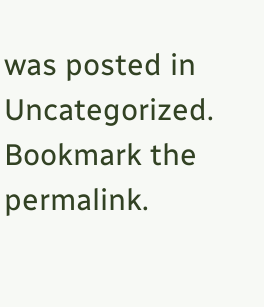was posted in Uncategorized. Bookmark the permalink.